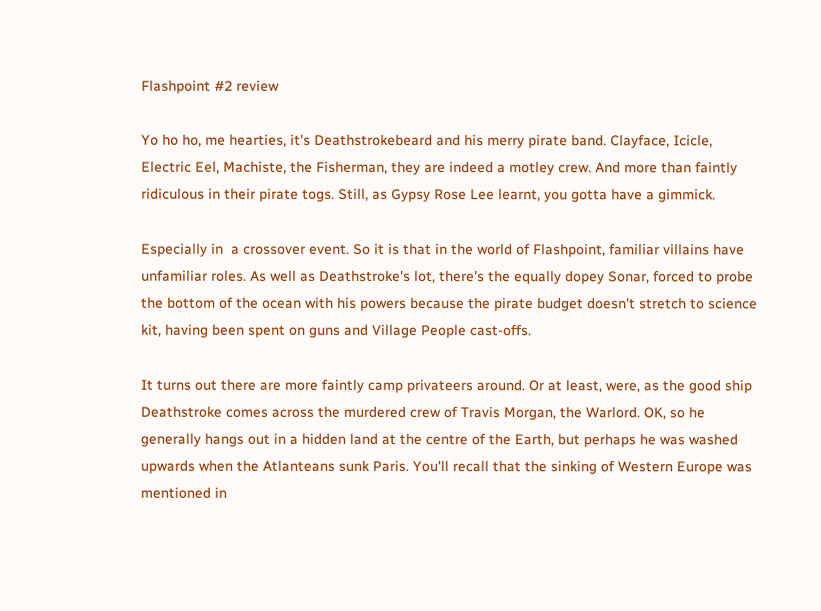Flashpoint #2 review

Yo ho ho, me hearties, it's Deathstrokebeard and his merry pirate band. Clayface, Icicle, Electric Eel, Machiste, the Fisherman, they are indeed a motley crew. And more than faintly ridiculous in their pirate togs. Still, as Gypsy Rose Lee learnt, you gotta have a gimmick.

Especially in  a crossover event. So it is that in the world of Flashpoint, familiar villains have unfamiliar roles. As well as Deathstroke's lot, there's the equally dopey Sonar, forced to probe the bottom of the ocean with his powers because the pirate budget doesn't stretch to science kit, having been spent on guns and Village People cast-offs.

It turns out there are more faintly camp privateers around. Or at least, were, as the good ship Deathstroke comes across the murdered crew of Travis Morgan, the Warlord. OK, so he generally hangs out in a hidden land at the centre of the Earth, but perhaps he was washed upwards when the Atlanteans sunk Paris. You'll recall that the sinking of Western Europe was mentioned in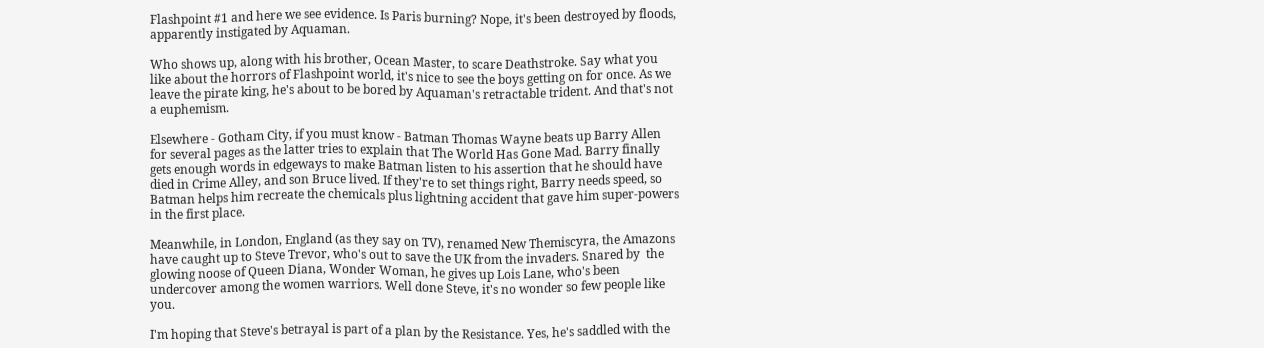Flashpoint #1 and here we see evidence. Is Paris burning? Nope, it's been destroyed by floods, apparently instigated by Aquaman.

Who shows up, along with his brother, Ocean Master, to scare Deathstroke. Say what you like about the horrors of Flashpoint world, it's nice to see the boys getting on for once. As we leave the pirate king, he's about to be bored by Aquaman's retractable trident. And that's not a euphemism.

Elsewhere - Gotham City, if you must know - Batman Thomas Wayne beats up Barry Allen for several pages as the latter tries to explain that The World Has Gone Mad. Barry finally gets enough words in edgeways to make Batman listen to his assertion that he should have died in Crime Alley, and son Bruce lived. If they're to set things right, Barry needs speed, so Batman helps him recreate the chemicals plus lightning accident that gave him super-powers in the first place.

Meanwhile, in London, England (as they say on TV), renamed New Themiscyra, the Amazons have caught up to Steve Trevor, who's out to save the UK from the invaders. Snared by  the glowing noose of Queen Diana, Wonder Woman, he gives up Lois Lane, who's been undercover among the women warriors. Well done Steve, it's no wonder so few people like you.

I'm hoping that Steve's betrayal is part of a plan by the Resistance. Yes, he's saddled with the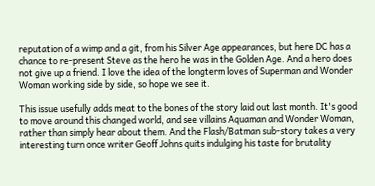reputation of a wimp and a git, from his Silver Age appearances, but here DC has a chance to re-present Steve as the hero he was in the Golden Age. And a hero does not give up a friend. I love the idea of the longterm loves of Superman and Wonder Woman working side by side, so hope we see it.

This issue usefully adds meat to the bones of the story laid out last month. It's good to move around this changed world, and see villains Aquaman and Wonder Woman, rather than simply hear about them. And the Flash/Batman sub-story takes a very interesting turn once writer Geoff Johns quits indulging his taste for brutality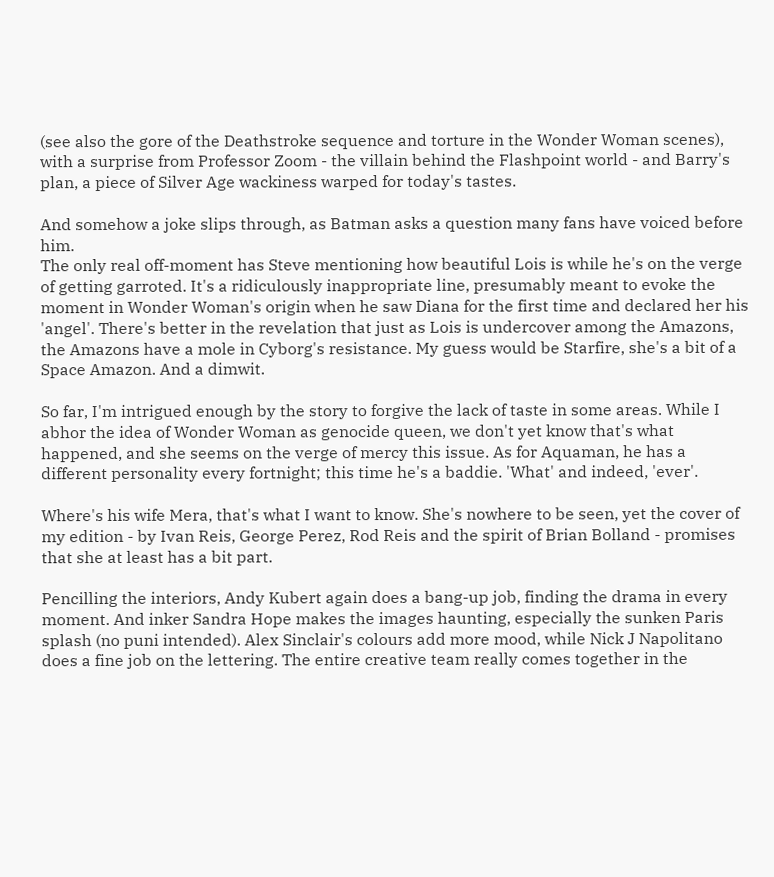(see also the gore of the Deathstroke sequence and torture in the Wonder Woman scenes), with a surprise from Professor Zoom - the villain behind the Flashpoint world - and Barry's plan, a piece of Silver Age wackiness warped for today's tastes.

And somehow a joke slips through, as Batman asks a question many fans have voiced before him.
The only real off-moment has Steve mentioning how beautiful Lois is while he's on the verge of getting garroted. It's a ridiculously inappropriate line, presumably meant to evoke the moment in Wonder Woman's origin when he saw Diana for the first time and declared her his 'angel'. There's better in the revelation that just as Lois is undercover among the Amazons, the Amazons have a mole in Cyborg's resistance. My guess would be Starfire, she's a bit of a Space Amazon. And a dimwit.

So far, I'm intrigued enough by the story to forgive the lack of taste in some areas. While I abhor the idea of Wonder Woman as genocide queen, we don't yet know that's what happened, and she seems on the verge of mercy this issue. As for Aquaman, he has a different personality every fortnight; this time he's a baddie. 'What' and indeed, 'ever'.

Where's his wife Mera, that's what I want to know. She's nowhere to be seen, yet the cover of my edition - by Ivan Reis, George Perez, Rod Reis and the spirit of Brian Bolland - promises that she at least has a bit part.

Pencilling the interiors, Andy Kubert again does a bang-up job, finding the drama in every moment. And inker Sandra Hope makes the images haunting, especially the sunken Paris splash (no puni intended). Alex Sinclair's colours add more mood, while Nick J Napolitano does a fine job on the lettering. The entire creative team really comes together in the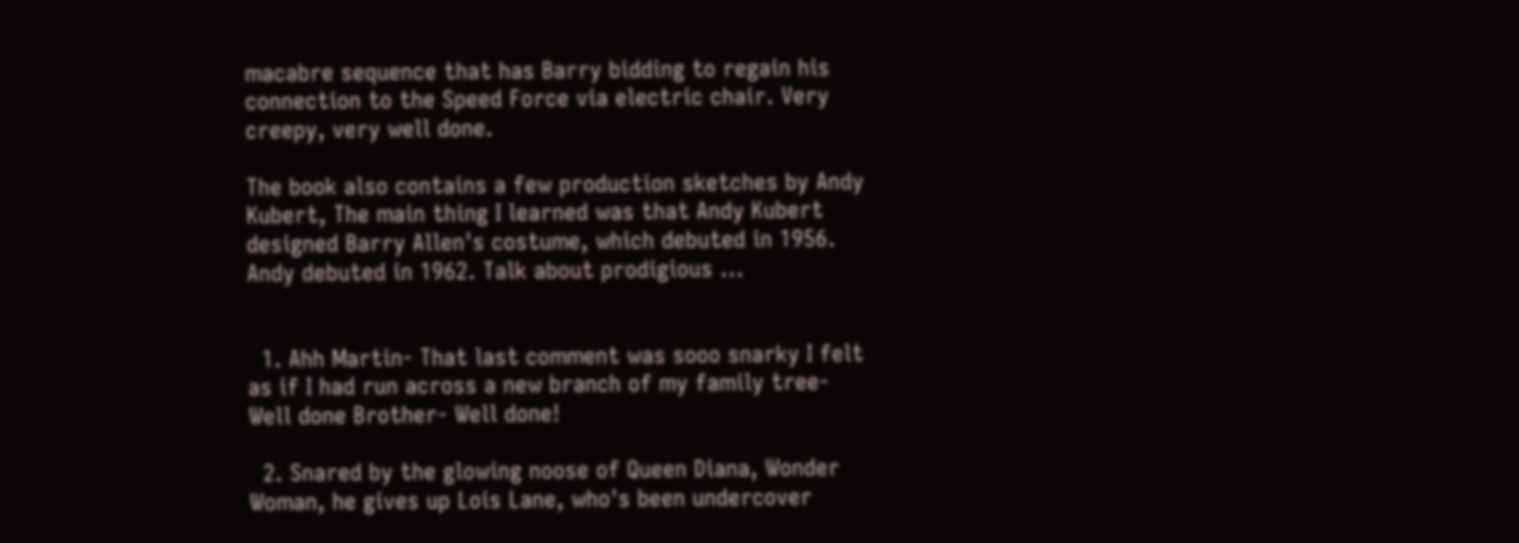macabre sequence that has Barry bidding to regain his connection to the Speed Force via electric chair. Very creepy, very well done.

The book also contains a few production sketches by Andy Kubert, The main thing I learned was that Andy Kubert designed Barry Allen's costume, which debuted in 1956. Andy debuted in 1962. Talk about prodigious ...


  1. Ahh Martin- That last comment was sooo snarky I felt as if I had run across a new branch of my family tree- Well done Brother- Well done!

  2. Snared by the glowing noose of Queen Diana, Wonder Woman, he gives up Lois Lane, who's been undercover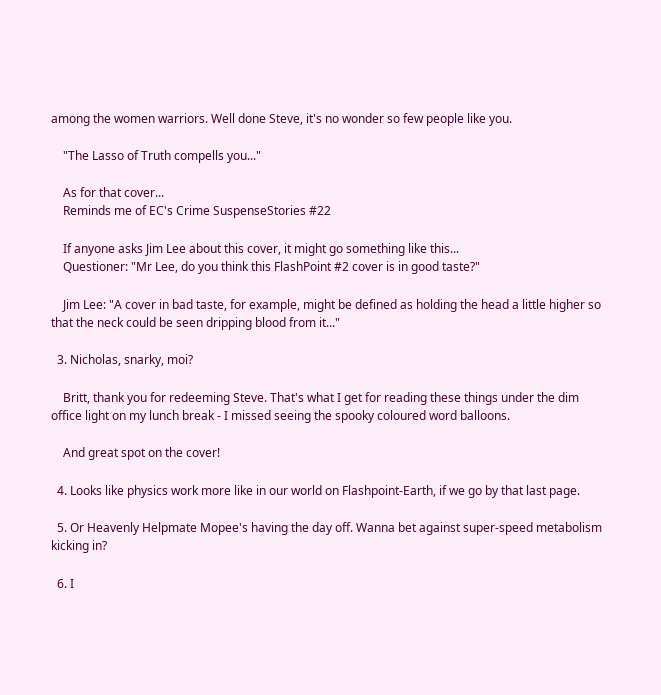among the women warriors. Well done Steve, it's no wonder so few people like you.

    "The Lasso of Truth compells you..."

    As for that cover...
    Reminds me of EC's Crime SuspenseStories #22

    If anyone asks Jim Lee about this cover, it might go something like this...
    Questioner: "Mr Lee, do you think this FlashPoint #2 cover is in good taste?"

    Jim Lee: "A cover in bad taste, for example, might be defined as holding the head a little higher so that the neck could be seen dripping blood from it..."

  3. Nicholas, snarky, moi?

    Britt, thank you for redeeming Steve. That's what I get for reading these things under the dim office light on my lunch break - I missed seeing the spooky coloured word balloons.

    And great spot on the cover!

  4. Looks like physics work more like in our world on Flashpoint-Earth, if we go by that last page.

  5. Or Heavenly Helpmate Mopee's having the day off. Wanna bet against super-speed metabolism kicking in?

  6. I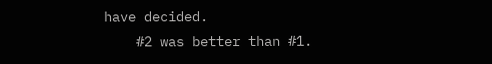have decided.
    #2 was better than #1.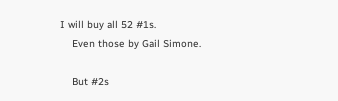I will buy all 52 #1s.
    Even those by Gail Simone.

    But #2s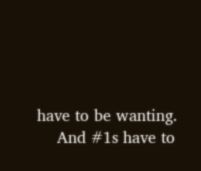have to be wanting.
    And #1s have to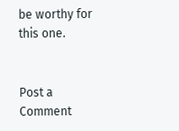be worthy for this one.


Post a Comment